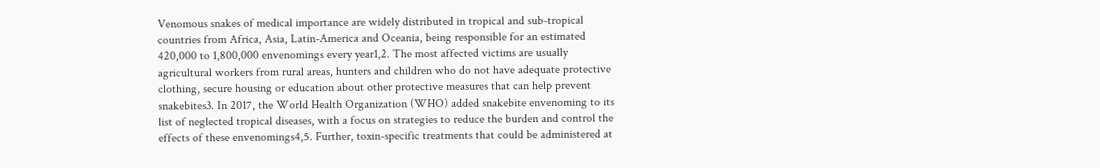Venomous snakes of medical importance are widely distributed in tropical and sub-tropical countries from Africa, Asia, Latin-America and Oceania, being responsible for an estimated 420,000 to 1,800,000 envenomings every year1,2. The most affected victims are usually agricultural workers from rural areas, hunters and children who do not have adequate protective clothing, secure housing or education about other protective measures that can help prevent snakebites3. In 2017, the World Health Organization (WHO) added snakebite envenoming to its list of neglected tropical diseases, with a focus on strategies to reduce the burden and control the effects of these envenomings4,5. Further, toxin-specific treatments that could be administered at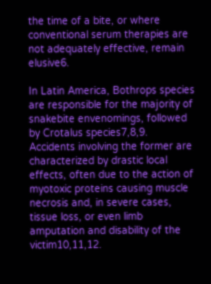the time of a bite, or where conventional serum therapies are not adequately effective, remain elusive6.

In Latin America, Bothrops species are responsible for the majority of snakebite envenomings, followed by Crotalus species7,8,9. Accidents involving the former are characterized by drastic local effects, often due to the action of myotoxic proteins causing muscle necrosis and, in severe cases, tissue loss, or even limb amputation and disability of the victim10,11,12.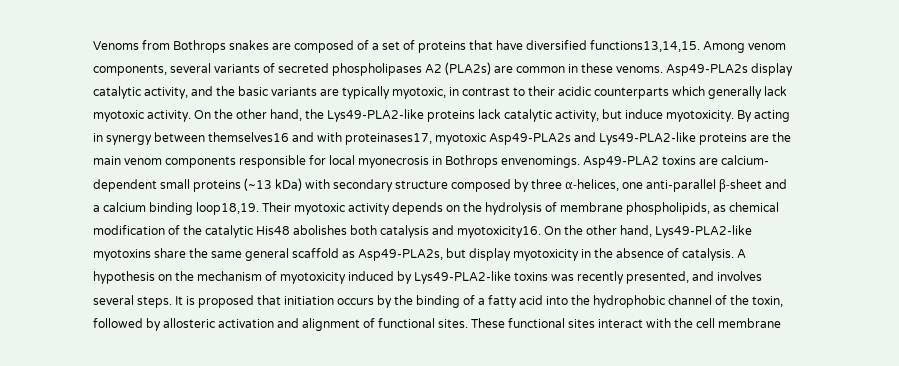Venoms from Bothrops snakes are composed of a set of proteins that have diversified functions13,14,15. Among venom components, several variants of secreted phospholipases A2 (PLA2s) are common in these venoms. Asp49-PLA2s display catalytic activity, and the basic variants are typically myotoxic, in contrast to their acidic counterparts which generally lack myotoxic activity. On the other hand, the Lys49-PLA2-like proteins lack catalytic activity, but induce myotoxicity. By acting in synergy between themselves16 and with proteinases17, myotoxic Asp49-PLA2s and Lys49-PLA2-like proteins are the main venom components responsible for local myonecrosis in Bothrops envenomings. Asp49-PLA2 toxins are calcium-dependent small proteins (~13 kDa) with secondary structure composed by three α-helices, one anti-parallel β-sheet and a calcium binding loop18,19. Their myotoxic activity depends on the hydrolysis of membrane phospholipids, as chemical modification of the catalytic His48 abolishes both catalysis and myotoxicity16. On the other hand, Lys49-PLA2-like myotoxins share the same general scaffold as Asp49-PLA2s, but display myotoxicity in the absence of catalysis. A hypothesis on the mechanism of myotoxicity induced by Lys49-PLA2-like toxins was recently presented, and involves several steps. It is proposed that initiation occurs by the binding of a fatty acid into the hydrophobic channel of the toxin, followed by allosteric activation and alignment of functional sites. These functional sites interact with the cell membrane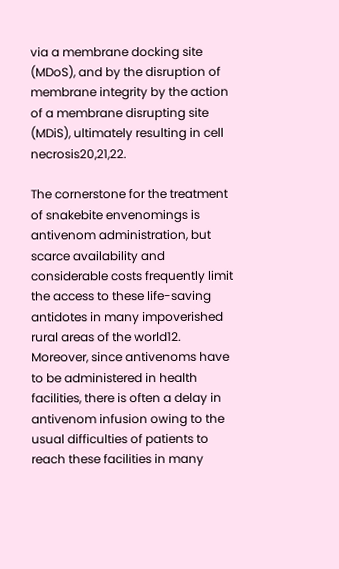via a membrane docking site (MDoS), and by the disruption of membrane integrity by the action of a membrane disrupting site (MDiS), ultimately resulting in cell necrosis20,21,22.

The cornerstone for the treatment of snakebite envenomings is antivenom administration, but scarce availability and considerable costs frequently limit the access to these life-saving antidotes in many impoverished rural areas of the world12. Moreover, since antivenoms have to be administered in health facilities, there is often a delay in antivenom infusion owing to the usual difficulties of patients to reach these facilities in many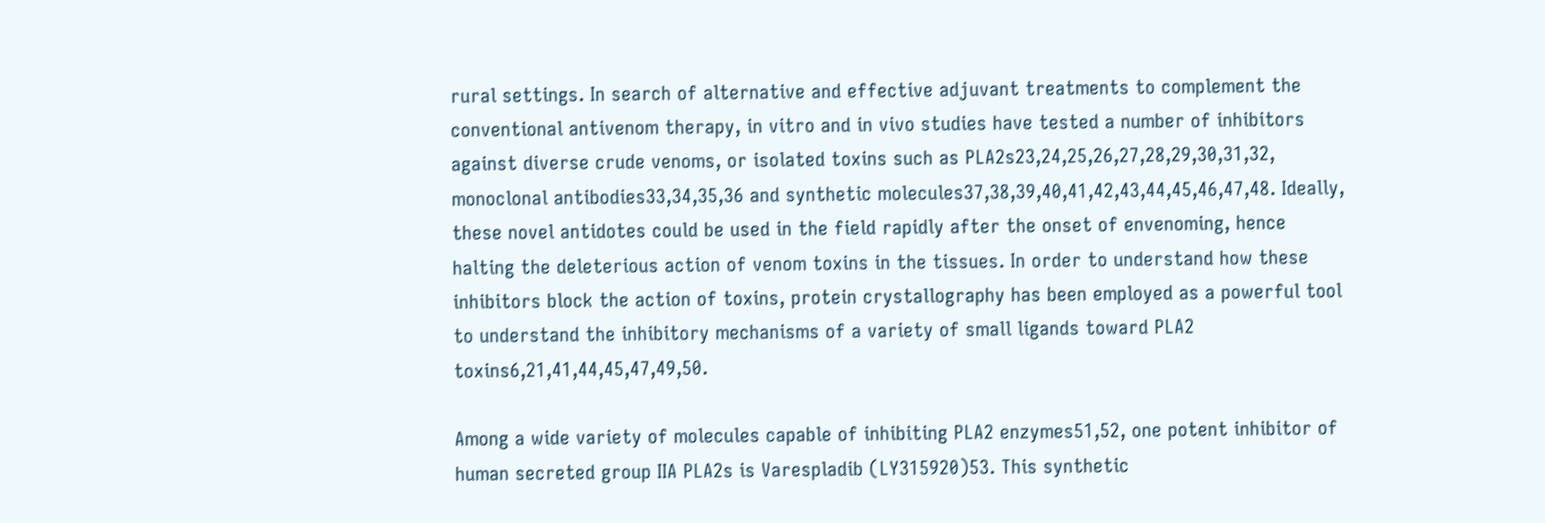rural settings. In search of alternative and effective adjuvant treatments to complement the conventional antivenom therapy, in vitro and in vivo studies have tested a number of inhibitors against diverse crude venoms, or isolated toxins such as PLA2s23,24,25,26,27,28,29,30,31,32, monoclonal antibodies33,34,35,36 and synthetic molecules37,38,39,40,41,42,43,44,45,46,47,48. Ideally, these novel antidotes could be used in the field rapidly after the onset of envenoming, hence halting the deleterious action of venom toxins in the tissues. In order to understand how these inhibitors block the action of toxins, protein crystallography has been employed as a powerful tool to understand the inhibitory mechanisms of a variety of small ligands toward PLA2 toxins6,21,41,44,45,47,49,50.

Among a wide variety of molecules capable of inhibiting PLA2 enzymes51,52, one potent inhibitor of human secreted group IIA PLA2s is Varespladib (LY315920)53. This synthetic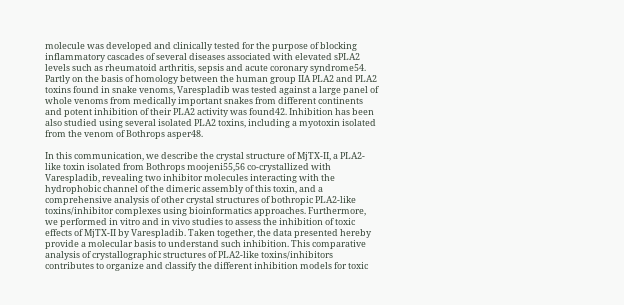molecule was developed and clinically tested for the purpose of blocking inflammatory cascades of several diseases associated with elevated sPLA2 levels such as rheumatoid arthritis, sepsis and acute coronary syndrome54. Partly on the basis of homology between the human group IIA PLA2 and PLA2 toxins found in snake venoms, Varespladib was tested against a large panel of whole venoms from medically important snakes from different continents and potent inhibition of their PLA2 activity was found42. Inhibition has been also studied using several isolated PLA2 toxins, including a myotoxin isolated from the venom of Bothrops asper48.

In this communication, we describe the crystal structure of MjTX-II, a PLA2-like toxin isolated from Bothrops moojeni55,56 co-crystallized with Varespladib, revealing two inhibitor molecules interacting with the hydrophobic channel of the dimeric assembly of this toxin, and a comprehensive analysis of other crystal structures of bothropic PLA2-like toxins/inhibitor complexes using bioinformatics approaches. Furthermore, we performed in vitro and in vivo studies to assess the inhibition of toxic effects of MjTX-II by Varespladib. Taken together, the data presented hereby provide a molecular basis to understand such inhibition. This comparative analysis of crystallographic structures of PLA2-like toxins/inhibitors contributes to organize and classify the different inhibition models for toxic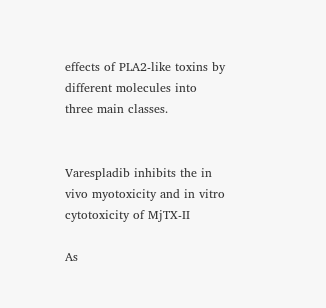effects of PLA2-like toxins by different molecules into three main classes.


Varespladib inhibits the in vivo myotoxicity and in vitro cytotoxicity of MjTX-II

As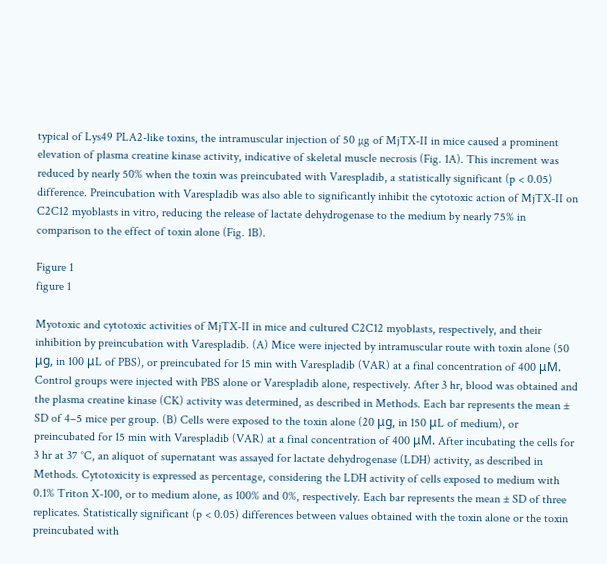typical of Lys49 PLA2-like toxins, the intramuscular injection of 50 µg of MjTX-II in mice caused a prominent elevation of plasma creatine kinase activity, indicative of skeletal muscle necrosis (Fig. 1A). This increment was reduced by nearly 50% when the toxin was preincubated with Varespladib, a statistically significant (p < 0.05) difference. Preincubation with Varespladib was also able to significantly inhibit the cytotoxic action of MjTX-II on C2C12 myoblasts in vitro, reducing the release of lactate dehydrogenase to the medium by nearly 75% in comparison to the effect of toxin alone (Fig. 1B).

Figure 1
figure 1

Myotoxic and cytotoxic activities of MjTX-II in mice and cultured C2C12 myoblasts, respectively, and their inhibition by preincubation with Varespladib. (A) Mice were injected by intramuscular route with toxin alone (50 μg, in 100 μL of PBS), or preincubated for 15 min with Varespladib (VAR) at a final concentration of 400 μM. Control groups were injected with PBS alone or Varespladib alone, respectively. After 3 hr, blood was obtained and the plasma creatine kinase (CK) activity was determined, as described in Methods. Each bar represents the mean ± SD of 4–5 mice per group. (B) Cells were exposed to the toxin alone (20 μg, in 150 μL of medium), or preincubated for 15 min with Varespladib (VAR) at a final concentration of 400 μM. After incubating the cells for 3 hr at 37 °C, an aliquot of supernatant was assayed for lactate dehydrogenase (LDH) activity, as described in Methods. Cytotoxicity is expressed as percentage, considering the LDH activity of cells exposed to medium with 0.1% Triton X-100, or to medium alone, as 100% and 0%, respectively. Each bar represents the mean ± SD of three replicates. Statistically significant (p < 0.05) differences between values obtained with the toxin alone or the toxin preincubated with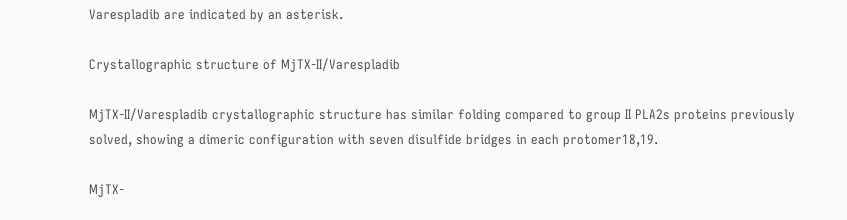Varespladib are indicated by an asterisk.

Crystallographic structure of MjTX-II/Varespladib

MjTX-II/Varespladib crystallographic structure has similar folding compared to group II PLA2s proteins previously solved, showing a dimeric configuration with seven disulfide bridges in each protomer18,19.

MjTX-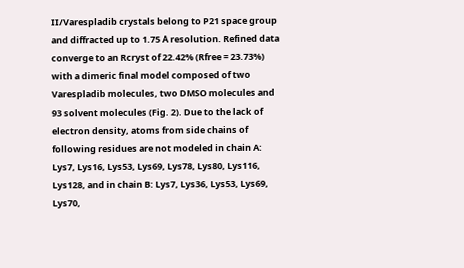II/Varespladib crystals belong to P21 space group and diffracted up to 1.75 Å resolution. Refined data converge to an Rcryst of 22.42% (Rfree = 23.73%) with a dimeric final model composed of two Varespladib molecules, two DMSO molecules and 93 solvent molecules (Fig. 2). Due to the lack of electron density, atoms from side chains of following residues are not modeled in chain A: Lys7, Lys16, Lys53, Lys69, Lys78, Lys80, Lys116, Lys128, and in chain B: Lys7, Lys36, Lys53, Lys69, Lys70,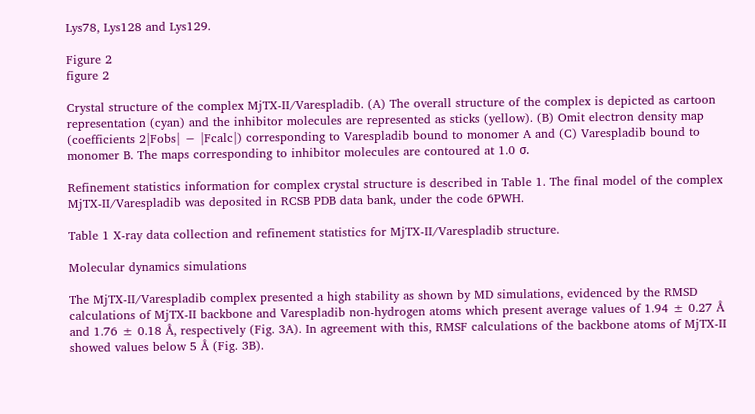Lys78, Lys128 and Lys129.

Figure 2
figure 2

Crystal structure of the complex MjTX-II/Varespladib. (A) The overall structure of the complex is depicted as cartoon representation (cyan) and the inhibitor molecules are represented as sticks (yellow). (B) Omit electron density map (coefficients 2|Fobs| − |Fcalc|) corresponding to Varespladib bound to monomer A and (C) Varespladib bound to monomer B. The maps corresponding to inhibitor molecules are contoured at 1.0 σ.

Refinement statistics information for complex crystal structure is described in Table 1. The final model of the complex MjTX-II/Varespladib was deposited in RCSB PDB data bank, under the code 6PWH.

Table 1 X-ray data collection and refinement statistics for MjTX-II/Varespladib structure.

Molecular dynamics simulations

The MjTX-II/Varespladib complex presented a high stability as shown by MD simulations, evidenced by the RMSD calculations of MjTX-II backbone and Varespladib non-hydrogen atoms which present average values of 1.94 ± 0.27 Å and 1.76 ± 0.18 Å, respectively (Fig. 3A). In agreement with this, RMSF calculations of the backbone atoms of MjTX-II showed values below 5 Å (Fig. 3B).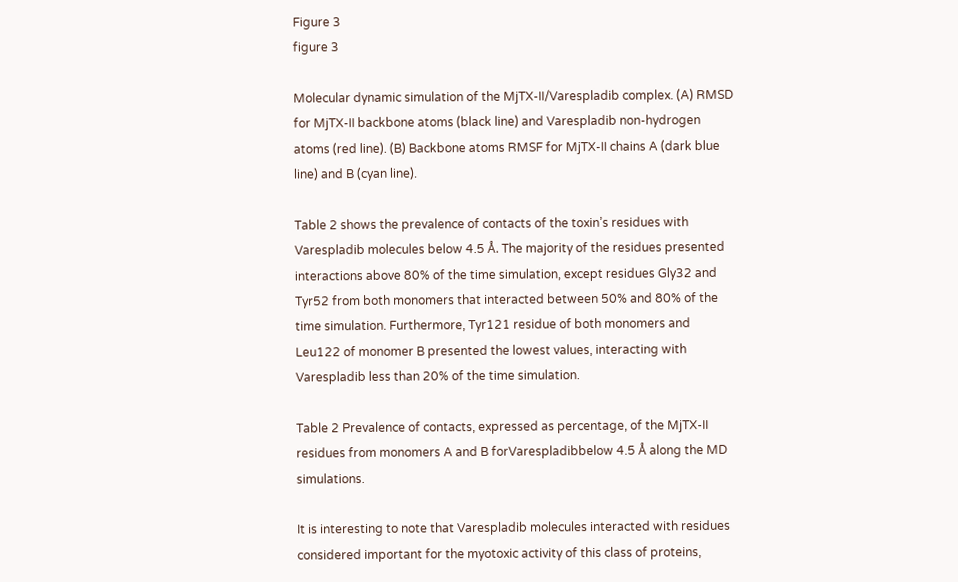Figure 3
figure 3

Molecular dynamic simulation of the MjTX-II/Varespladib complex. (A) RMSD for MjTX-II backbone atoms (black line) and Varespladib non-hydrogen atoms (red line). (B) Backbone atoms RMSF for MjTX-II chains A (dark blue line) and B (cyan line).

Table 2 shows the prevalence of contacts of the toxin’s residues with Varespladib molecules below 4.5 Å. The majority of the residues presented interactions above 80% of the time simulation, except residues Gly32 and Tyr52 from both monomers that interacted between 50% and 80% of the time simulation. Furthermore, Tyr121 residue of both monomers and Leu122 of monomer B presented the lowest values, interacting with Varespladib less than 20% of the time simulation.

Table 2 Prevalence of contacts, expressed as percentage, of the MjTX-II residues from monomers A and B forVarespladibbelow 4.5 Å along the MD simulations.

It is interesting to note that Varespladib molecules interacted with residues considered important for the myotoxic activity of this class of proteins,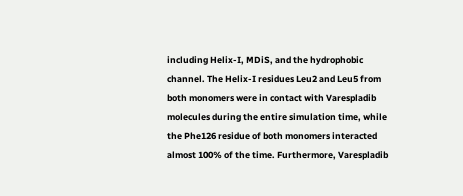including Helix-I, MDiS, and the hydrophobic channel. The Helix-I residues Leu2 and Leu5 from both monomers were in contact with Varespladib molecules during the entire simulation time, while the Phe126 residue of both monomers interacted almost 100% of the time. Furthermore, Varespladib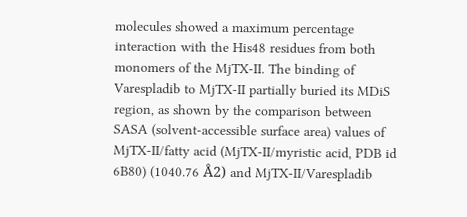molecules showed a maximum percentage interaction with the His48 residues from both monomers of the MjTX-II. The binding of Varespladib to MjTX-II partially buried its MDiS region, as shown by the comparison between SASA (solvent-accessible surface area) values of MjTX-II/fatty acid (MjTX-II/myristic acid, PDB id 6B80) (1040.76 Å2) and MjTX-II/Varespladib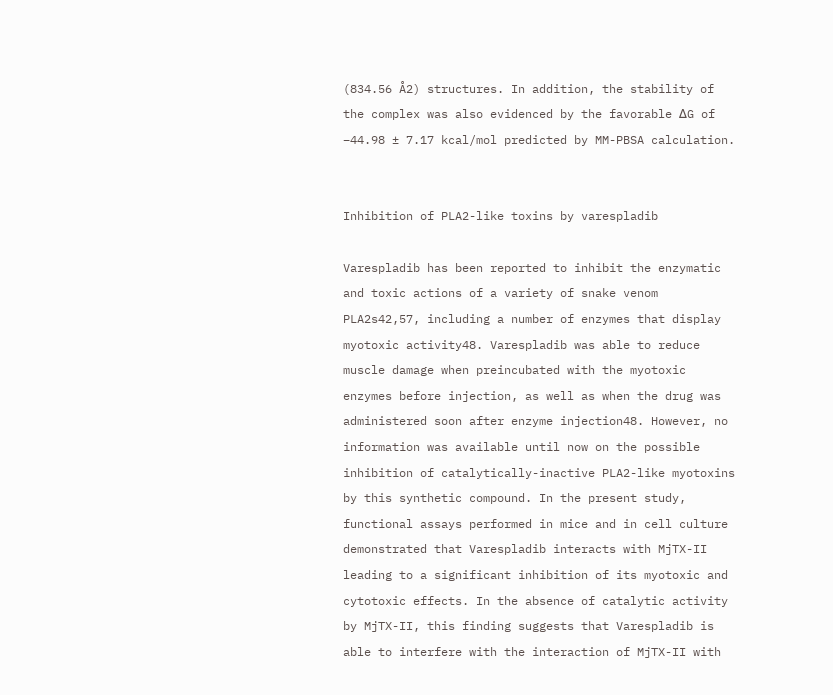(834.56 Å2) structures. In addition, the stability of the complex was also evidenced by the favorable ΔG of −44.98 ± 7.17 kcal/mol predicted by MM-PBSA calculation.


Inhibition of PLA2-like toxins by varespladib

Varespladib has been reported to inhibit the enzymatic and toxic actions of a variety of snake venom PLA2s42,57, including a number of enzymes that display myotoxic activity48. Varespladib was able to reduce muscle damage when preincubated with the myotoxic enzymes before injection, as well as when the drug was administered soon after enzyme injection48. However, no information was available until now on the possible inhibition of catalytically-inactive PLA2-like myotoxins by this synthetic compound. In the present study, functional assays performed in mice and in cell culture demonstrated that Varespladib interacts with MjTX-II leading to a significant inhibition of its myotoxic and cytotoxic effects. In the absence of catalytic activity by MjTX-II, this finding suggests that Varespladib is able to interfere with the interaction of MjTX-II with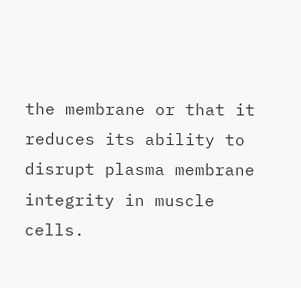the membrane or that it reduces its ability to disrupt plasma membrane integrity in muscle cells.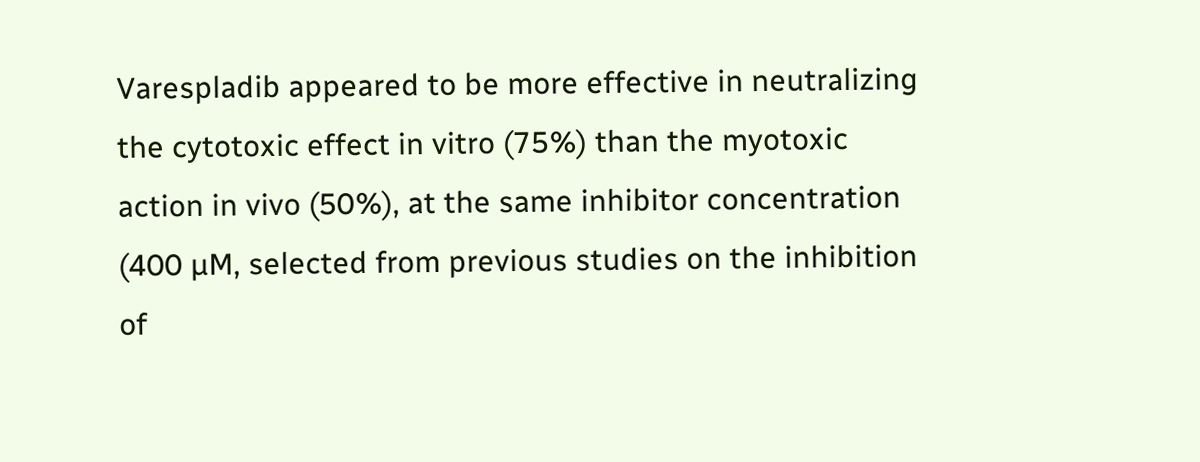Varespladib appeared to be more effective in neutralizing the cytotoxic effect in vitro (75%) than the myotoxic action in vivo (50%), at the same inhibitor concentration (400 µM, selected from previous studies on the inhibition of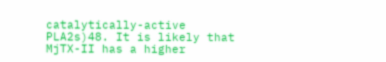catalytically-active PLA2s)48. It is likely that MjTX-II has a higher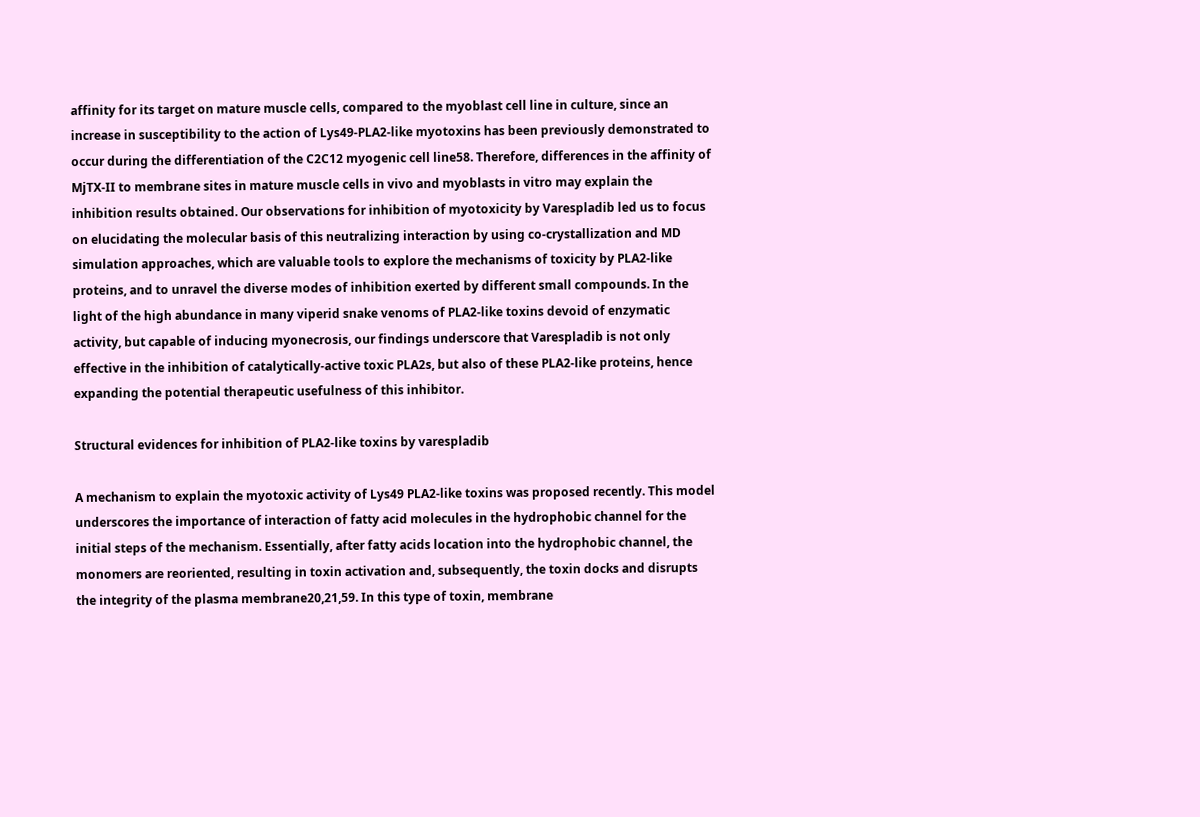affinity for its target on mature muscle cells, compared to the myoblast cell line in culture, since an increase in susceptibility to the action of Lys49-PLA2-like myotoxins has been previously demonstrated to occur during the differentiation of the C2C12 myogenic cell line58. Therefore, differences in the affinity of MjTX-II to membrane sites in mature muscle cells in vivo and myoblasts in vitro may explain the inhibition results obtained. Our observations for inhibition of myotoxicity by Varespladib led us to focus on elucidating the molecular basis of this neutralizing interaction by using co-crystallization and MD simulation approaches, which are valuable tools to explore the mechanisms of toxicity by PLA2-like proteins, and to unravel the diverse modes of inhibition exerted by different small compounds. In the light of the high abundance in many viperid snake venoms of PLA2-like toxins devoid of enzymatic activity, but capable of inducing myonecrosis, our findings underscore that Varespladib is not only effective in the inhibition of catalytically-active toxic PLA2s, but also of these PLA2-like proteins, hence expanding the potential therapeutic usefulness of this inhibitor.

Structural evidences for inhibition of PLA2-like toxins by varespladib

A mechanism to explain the myotoxic activity of Lys49 PLA2-like toxins was proposed recently. This model underscores the importance of interaction of fatty acid molecules in the hydrophobic channel for the initial steps of the mechanism. Essentially, after fatty acids location into the hydrophobic channel, the monomers are reoriented, resulting in toxin activation and, subsequently, the toxin docks and disrupts the integrity of the plasma membrane20,21,59. In this type of toxin, membrane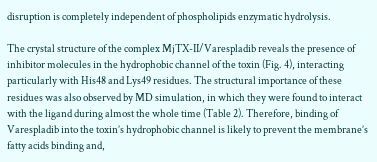disruption is completely independent of phospholipids enzymatic hydrolysis.

The crystal structure of the complex MjTX-II/Varespladib reveals the presence of inhibitor molecules in the hydrophobic channel of the toxin (Fig. 4), interacting particularly with His48 and Lys49 residues. The structural importance of these residues was also observed by MD simulation, in which they were found to interact with the ligand during almost the whole time (Table 2). Therefore, binding of Varespladib into the toxin’s hydrophobic channel is likely to prevent the membrane’s fatty acids binding and,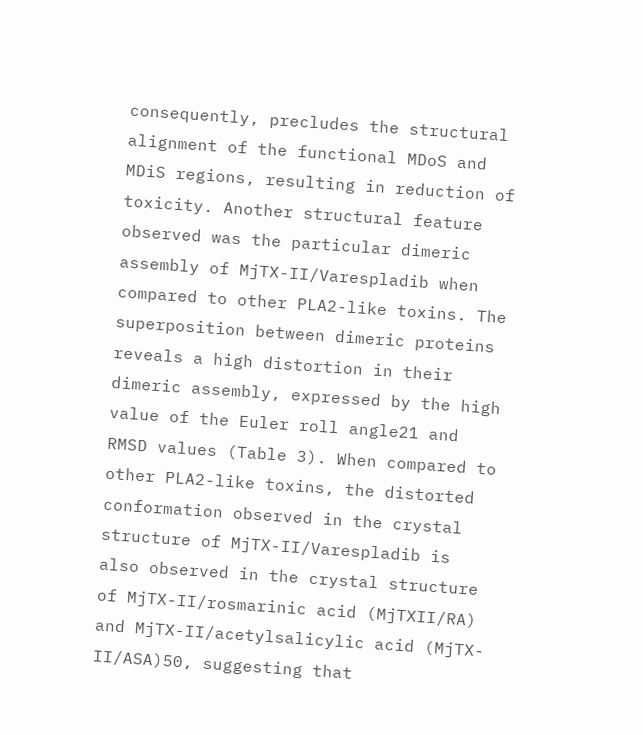consequently, precludes the structural alignment of the functional MDoS and MDiS regions, resulting in reduction of toxicity. Another structural feature observed was the particular dimeric assembly of MjTX-II/Varespladib when compared to other PLA2-like toxins. The superposition between dimeric proteins reveals a high distortion in their dimeric assembly, expressed by the high value of the Euler roll angle21 and RMSD values (Table 3). When compared to other PLA2-like toxins, the distorted conformation observed in the crystal structure of MjTX-II/Varespladib is also observed in the crystal structure of MjTX-II/rosmarinic acid (MjTXII/RA) and MjTX-II/acetylsalicylic acid (MjTX-II/ASA)50, suggesting that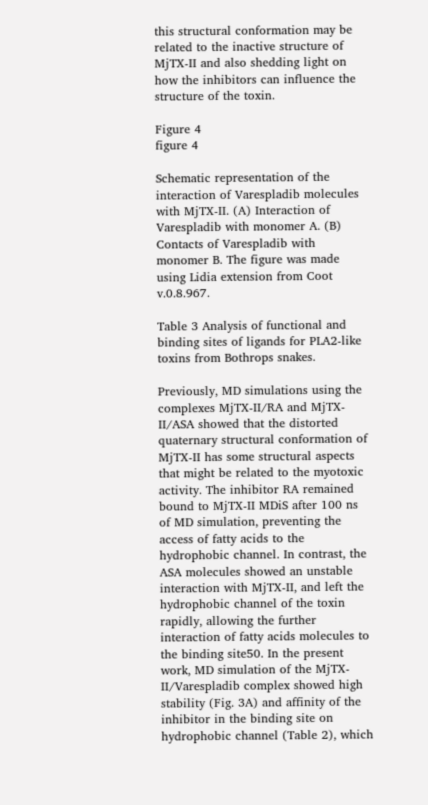this structural conformation may be related to the inactive structure of MjTX-II and also shedding light on how the inhibitors can influence the structure of the toxin.

Figure 4
figure 4

Schematic representation of the interaction of Varespladib molecules with MjTX-II. (A) Interaction of Varespladib with monomer A. (B) Contacts of Varespladib with monomer B. The figure was made using Lidia extension from Coot v.0.8.967.

Table 3 Analysis of functional and binding sites of ligands for PLA2-like toxins from Bothrops snakes.

Previously, MD simulations using the complexes MjTX-II/RA and MjTX-II/ASA showed that the distorted quaternary structural conformation of MjTX-II has some structural aspects that might be related to the myotoxic activity. The inhibitor RA remained bound to MjTX-II MDiS after 100 ns of MD simulation, preventing the access of fatty acids to the hydrophobic channel. In contrast, the ASA molecules showed an unstable interaction with MjTX-II, and left the hydrophobic channel of the toxin rapidly, allowing the further interaction of fatty acids molecules to the binding site50. In the present work, MD simulation of the MjTX-II/Varespladib complex showed high stability (Fig. 3A) and affinity of the inhibitor in the binding site on hydrophobic channel (Table 2), which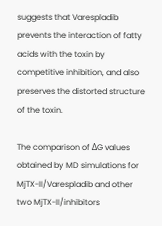suggests that Varespladib prevents the interaction of fatty acids with the toxin by competitive inhibition, and also preserves the distorted structure of the toxin.

The comparison of ΔG values obtained by MD simulations for MjTX-II/Varespladib and other two MjTX-II/inhibitors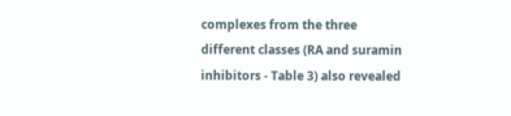complexes from the three different classes (RA and suramin inhibitors - Table 3) also revealed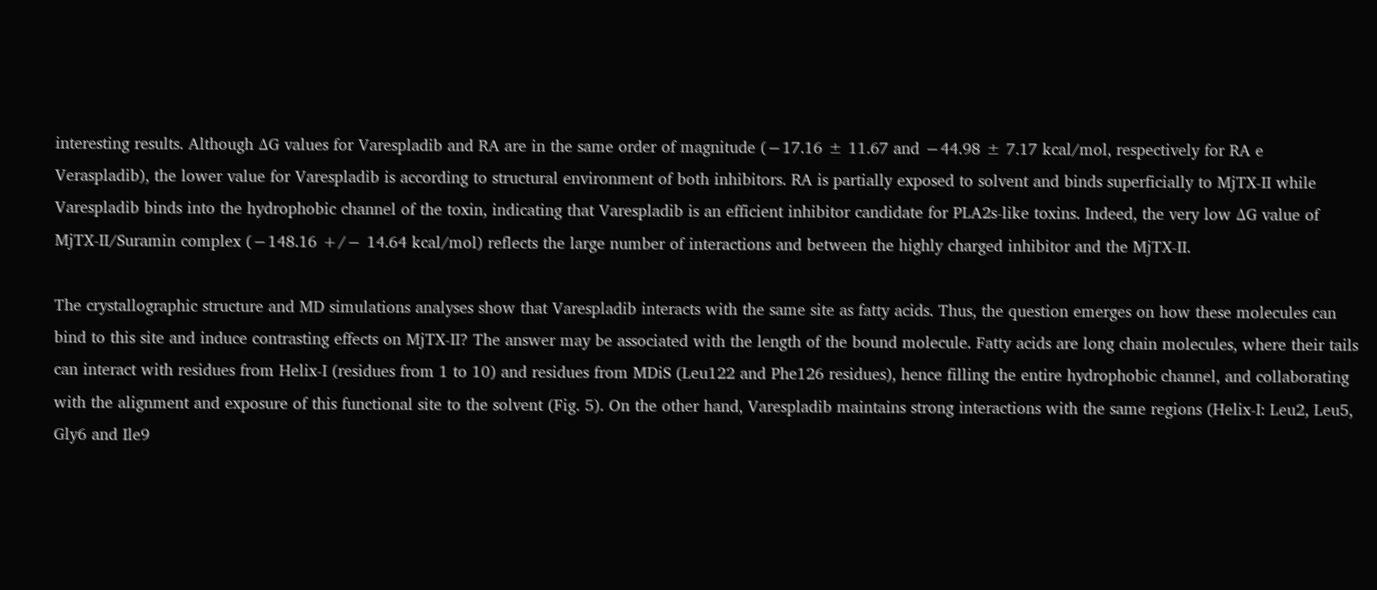interesting results. Although ΔG values for Varespladib and RA are in the same order of magnitude (−17.16 ± 11.67 and −44.98 ± 7.17 kcal/mol, respectively for RA e Veraspladib), the lower value for Varespladib is according to structural environment of both inhibitors. RA is partially exposed to solvent and binds superficially to MjTX-II while Varespladib binds into the hydrophobic channel of the toxin, indicating that Varespladib is an efficient inhibitor candidate for PLA2s-like toxins. Indeed, the very low ΔG value of MjTX-II/Suramin complex (−148.16 +/− 14.64 kcal/mol) reflects the large number of interactions and between the highly charged inhibitor and the MjTX-II.

The crystallographic structure and MD simulations analyses show that Varespladib interacts with the same site as fatty acids. Thus, the question emerges on how these molecules can bind to this site and induce contrasting effects on MjTX-II? The answer may be associated with the length of the bound molecule. Fatty acids are long chain molecules, where their tails can interact with residues from Helix-I (residues from 1 to 10) and residues from MDiS (Leu122 and Phe126 residues), hence filling the entire hydrophobic channel, and collaborating with the alignment and exposure of this functional site to the solvent (Fig. 5). On the other hand, Varespladib maintains strong interactions with the same regions (Helix-I: Leu2, Leu5, Gly6 and Ile9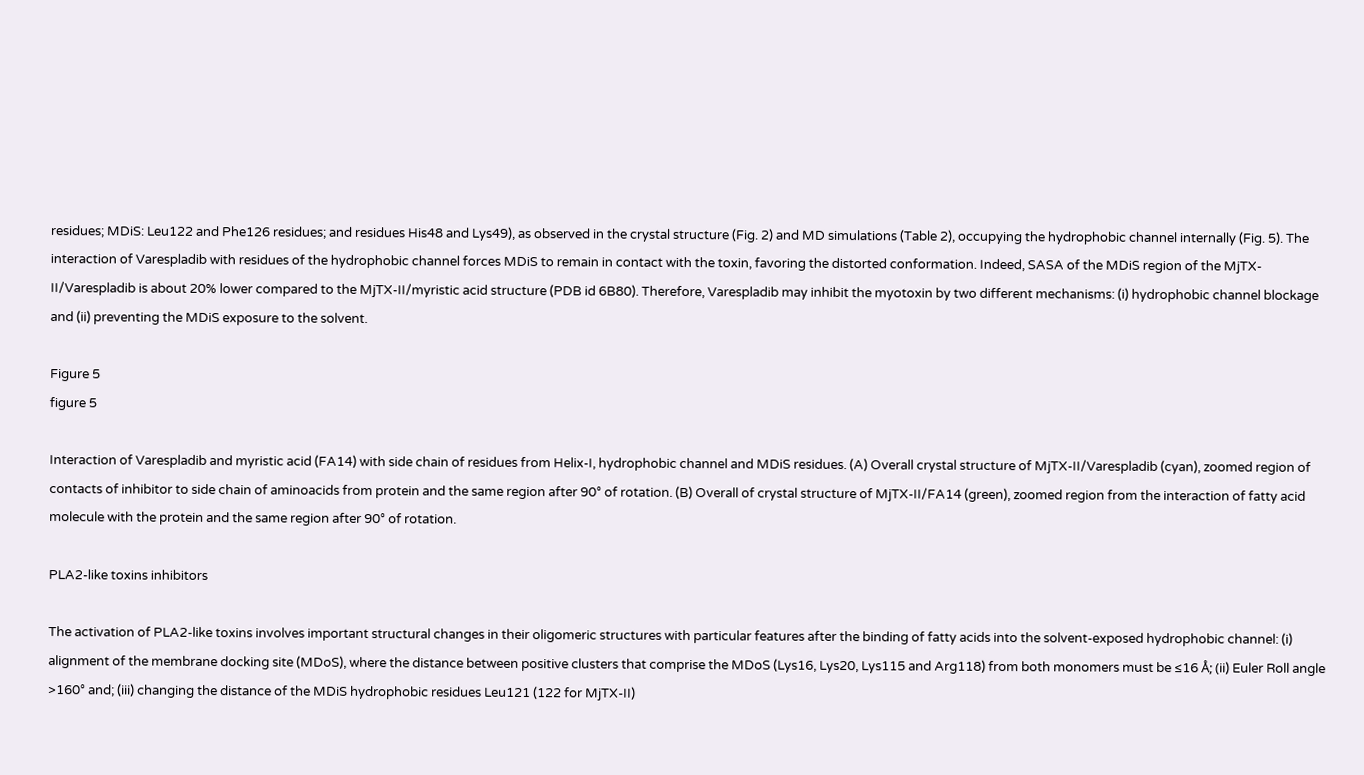residues; MDiS: Leu122 and Phe126 residues; and residues His48 and Lys49), as observed in the crystal structure (Fig. 2) and MD simulations (Table 2), occupying the hydrophobic channel internally (Fig. 5). The interaction of Varespladib with residues of the hydrophobic channel forces MDiS to remain in contact with the toxin, favoring the distorted conformation. Indeed, SASA of the MDiS region of the MjTX-II/Varespladib is about 20% lower compared to the MjTX-II/myristic acid structure (PDB id 6B80). Therefore, Varespladib may inhibit the myotoxin by two different mechanisms: (i) hydrophobic channel blockage and (ii) preventing the MDiS exposure to the solvent.

Figure 5
figure 5

Interaction of Varespladib and myristic acid (FA14) with side chain of residues from Helix-I, hydrophobic channel and MDiS residues. (A) Overall crystal structure of MjTX-II/Varespladib (cyan), zoomed region of contacts of inhibitor to side chain of aminoacids from protein and the same region after 90° of rotation. (B) Overall of crystal structure of MjTX-II/FA14 (green), zoomed region from the interaction of fatty acid molecule with the protein and the same region after 90° of rotation.

PLA2-like toxins inhibitors

The activation of PLA2-like toxins involves important structural changes in their oligomeric structures with particular features after the binding of fatty acids into the solvent-exposed hydrophobic channel: (i) alignment of the membrane docking site (MDoS), where the distance between positive clusters that comprise the MDoS (Lys16, Lys20, Lys115 and Arg118) from both monomers must be ≤16 Å; (ii) Euler Roll angle >160° and; (iii) changing the distance of the MDiS hydrophobic residues Leu121 (122 for MjTX-II)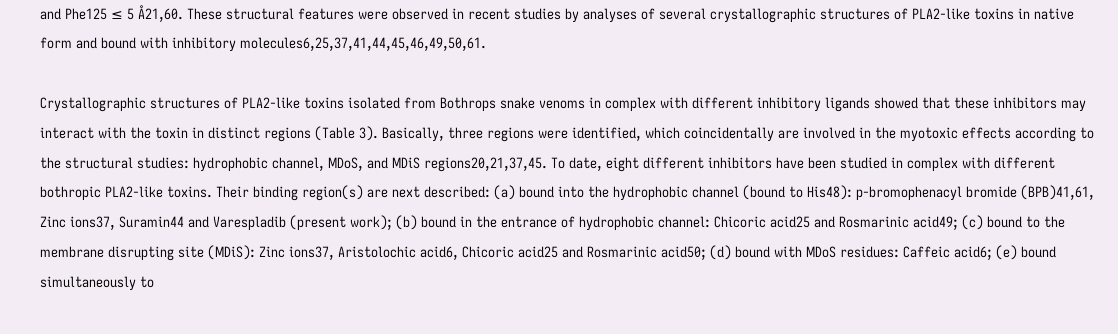and Phe125 ≤ 5 Å21,60. These structural features were observed in recent studies by analyses of several crystallographic structures of PLA2-like toxins in native form and bound with inhibitory molecules6,25,37,41,44,45,46,49,50,61.

Crystallographic structures of PLA2-like toxins isolated from Bothrops snake venoms in complex with different inhibitory ligands showed that these inhibitors may interact with the toxin in distinct regions (Table 3). Basically, three regions were identified, which coincidentally are involved in the myotoxic effects according to the structural studies: hydrophobic channel, MDoS, and MDiS regions20,21,37,45. To date, eight different inhibitors have been studied in complex with different bothropic PLA2-like toxins. Their binding region(s) are next described: (a) bound into the hydrophobic channel (bound to His48): p-bromophenacyl bromide (BPB)41,61, Zinc ions37, Suramin44 and Varespladib (present work); (b) bound in the entrance of hydrophobic channel: Chicoric acid25 and Rosmarinic acid49; (c) bound to the membrane disrupting site (MDiS): Zinc ions37, Aristolochic acid6, Chicoric acid25 and Rosmarinic acid50; (d) bound with MDoS residues: Caffeic acid6; (e) bound simultaneously to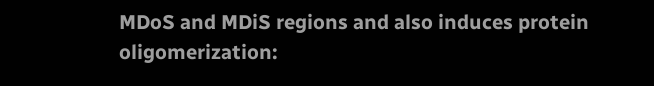MDoS and MDiS regions and also induces protein oligomerization: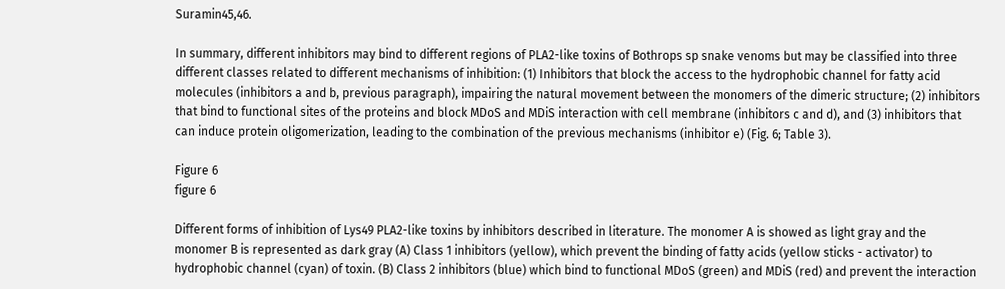Suramin45,46.

In summary, different inhibitors may bind to different regions of PLA2-like toxins of Bothrops sp snake venoms but may be classified into three different classes related to different mechanisms of inhibition: (1) Inhibitors that block the access to the hydrophobic channel for fatty acid molecules (inhibitors a and b, previous paragraph), impairing the natural movement between the monomers of the dimeric structure; (2) inhibitors that bind to functional sites of the proteins and block MDoS and MDiS interaction with cell membrane (inhibitors c and d), and (3) inhibitors that can induce protein oligomerization, leading to the combination of the previous mechanisms (inhibitor e) (Fig. 6; Table 3).

Figure 6
figure 6

Different forms of inhibition of Lys49 PLA2-like toxins by inhibitors described in literature. The monomer A is showed as light gray and the monomer B is represented as dark gray (A) Class 1 inhibitors (yellow), which prevent the binding of fatty acids (yellow sticks - activator) to hydrophobic channel (cyan) of toxin. (B) Class 2 inhibitors (blue) which bind to functional MDoS (green) and MDiS (red) and prevent the interaction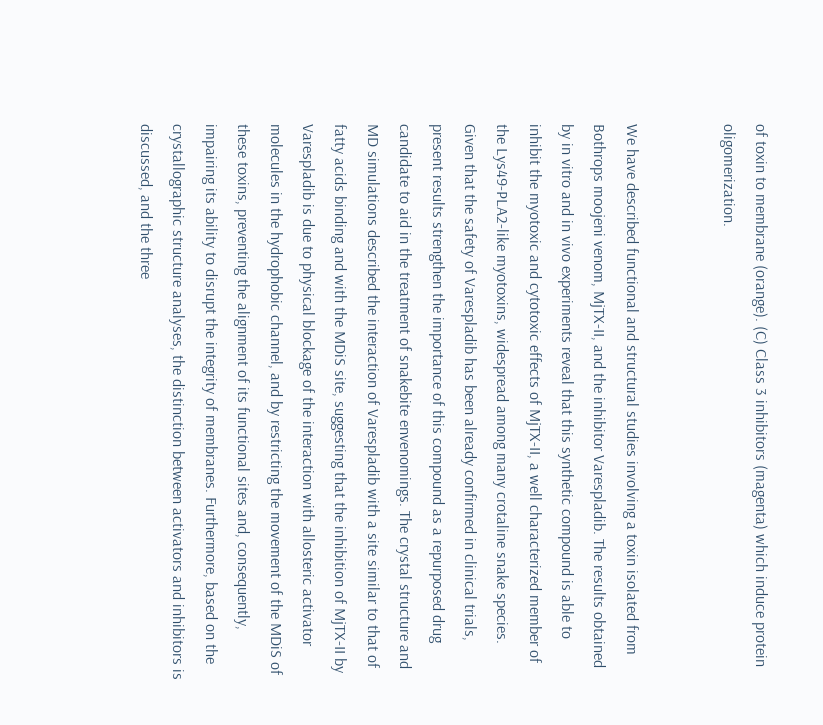of toxin to membrane (orange). (C) Class 3 inhibitors (magenta) which induce protein oligomerization.


We have described functional and structural studies involving a toxin isolated from Bothrops moojeni venom, MjTX-II, and the inhibitor Varespladib. The results obtained by in vitro and in vivo experiments reveal that this synthetic compound is able to inhibit the myotoxic and cytotoxic effects of MjTX-II, a well characterized member of the Lys49-PLA2-like myotoxins, widespread among many crotaline snake species. Given that the safety of Varespladib has been already confirmed in clinical trials, present results strengthen the importance of this compound as a repurposed drug candidate to aid in the treatment of snakebite envenomings. The crystal structure and MD simulations described the interaction of Varespladib with a site similar to that of fatty acids binding and with the MDiS site, suggesting that the inhibition of MjTX-II by Varespladib is due to physical blockage of the interaction with allosteric activator molecules in the hydrophobic channel, and by restricting the movement of the MDiS of these toxins, preventing the alignment of its functional sites and, consequently, impairing its ability to disrupt the integrity of membranes. Furthermore, based on the crystallographic structure analyses, the distinction between activators and inhibitors is discussed, and the three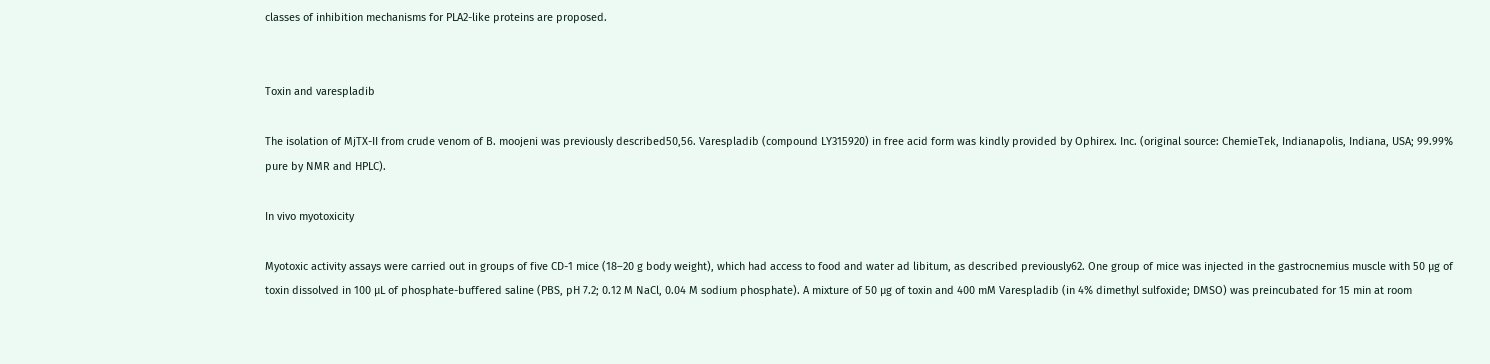classes of inhibition mechanisms for PLA2-like proteins are proposed.


Toxin and varespladib

The isolation of MjTX-II from crude venom of B. moojeni was previously described50,56. Varespladib (compound LY315920) in free acid form was kindly provided by Ophirex. Inc. (original source: ChemieTek, Indianapolis, Indiana, USA; 99.99% pure by NMR and HPLC).

In vivo myotoxicity

Myotoxic activity assays were carried out in groups of five CD-1 mice (18–20 g body weight), which had access to food and water ad libitum, as described previously62. One group of mice was injected in the gastrocnemius muscle with 50 µg of toxin dissolved in 100 µL of phosphate-buffered saline (PBS, pH 7.2; 0.12 M NaCl, 0.04 M sodium phosphate). A mixture of 50 µg of toxin and 400 mM Varespladib (in 4% dimethyl sulfoxide; DMSO) was preincubated for 15 min at room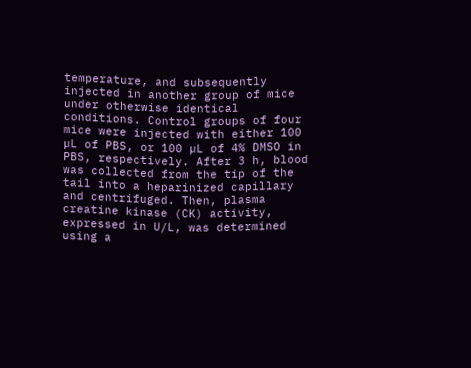temperature, and subsequently injected in another group of mice under otherwise identical conditions. Control groups of four mice were injected with either 100 µL of PBS, or 100 µL of 4% DMSO in PBS, respectively. After 3 h, blood was collected from the tip of the tail into a heparinized capillary and centrifuged. Then, plasma creatine kinase (CK) activity, expressed in U/L, was determined using a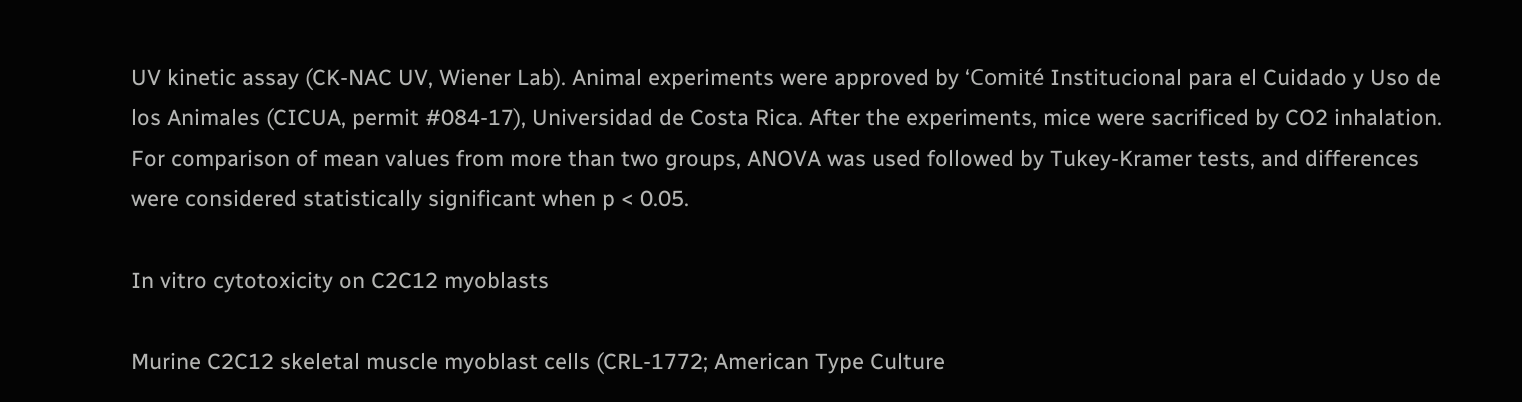UV kinetic assay (CK-NAC UV, Wiener Lab). Animal experiments were approved by ‘Comité Institucional para el Cuidado y Uso de los Animales (CICUA, permit #084-17), Universidad de Costa Rica. After the experiments, mice were sacrificed by CO2 inhalation. For comparison of mean values from more than two groups, ANOVA was used followed by Tukey-Kramer tests, and differences were considered statistically significant when p < 0.05.

In vitro cytotoxicity on C2C12 myoblasts

Murine C2C12 skeletal muscle myoblast cells (CRL-1772; American Type Culture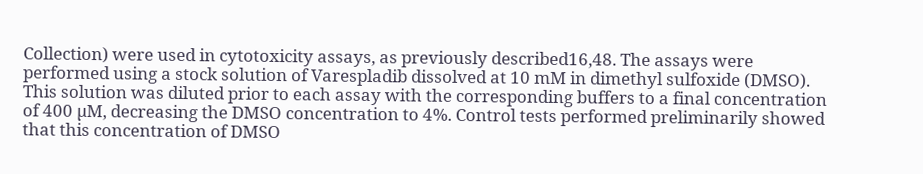Collection) were used in cytotoxicity assays, as previously described16,48. The assays were performed using a stock solution of Varespladib dissolved at 10 mM in dimethyl sulfoxide (DMSO). This solution was diluted prior to each assay with the corresponding buffers to a final concentration of 400 µM, decreasing the DMSO concentration to 4%. Control tests performed preliminarily showed that this concentration of DMSO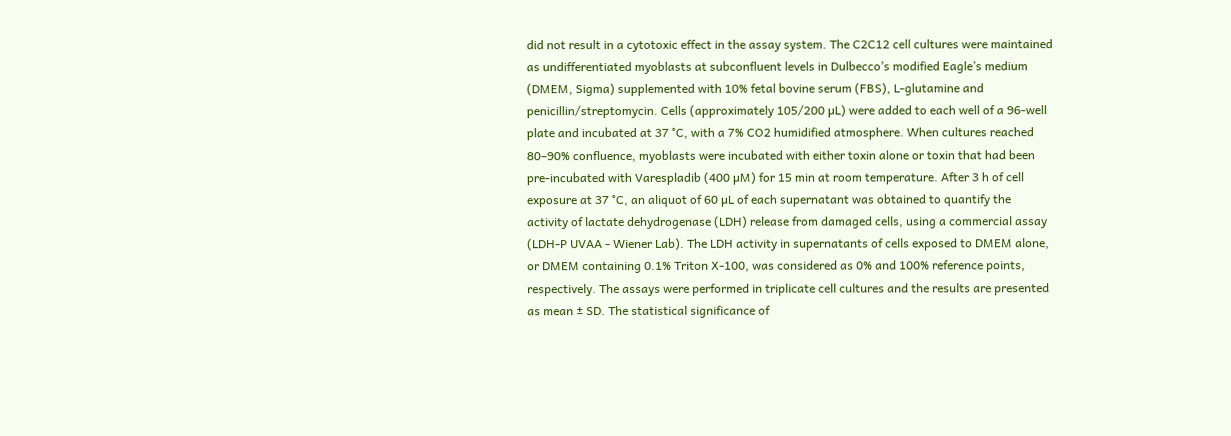did not result in a cytotoxic effect in the assay system. The C2C12 cell cultures were maintained as undifferentiated myoblasts at subconfluent levels in Dulbecco’s modified Eagle’s medium (DMEM, Sigma) supplemented with 10% fetal bovine serum (FBS), L-glutamine and penicillin/streptomycin. Cells (approximately 105/200 µL) were added to each well of a 96-well plate and incubated at 37 °C, with a 7% CO2 humidified atmosphere. When cultures reached 80–90% confluence, myoblasts were incubated with either toxin alone or toxin that had been pre-incubated with Varespladib (400 µM) for 15 min at room temperature. After 3 h of cell exposure at 37 °C, an aliquot of 60 µL of each supernatant was obtained to quantify the activity of lactate dehydrogenase (LDH) release from damaged cells, using a commercial assay (LDH-P UVAA - Wiener Lab). The LDH activity in supernatants of cells exposed to DMEM alone, or DMEM containing 0.1% Triton X-100, was considered as 0% and 100% reference points, respectively. The assays were performed in triplicate cell cultures and the results are presented as mean ± SD. The statistical significance of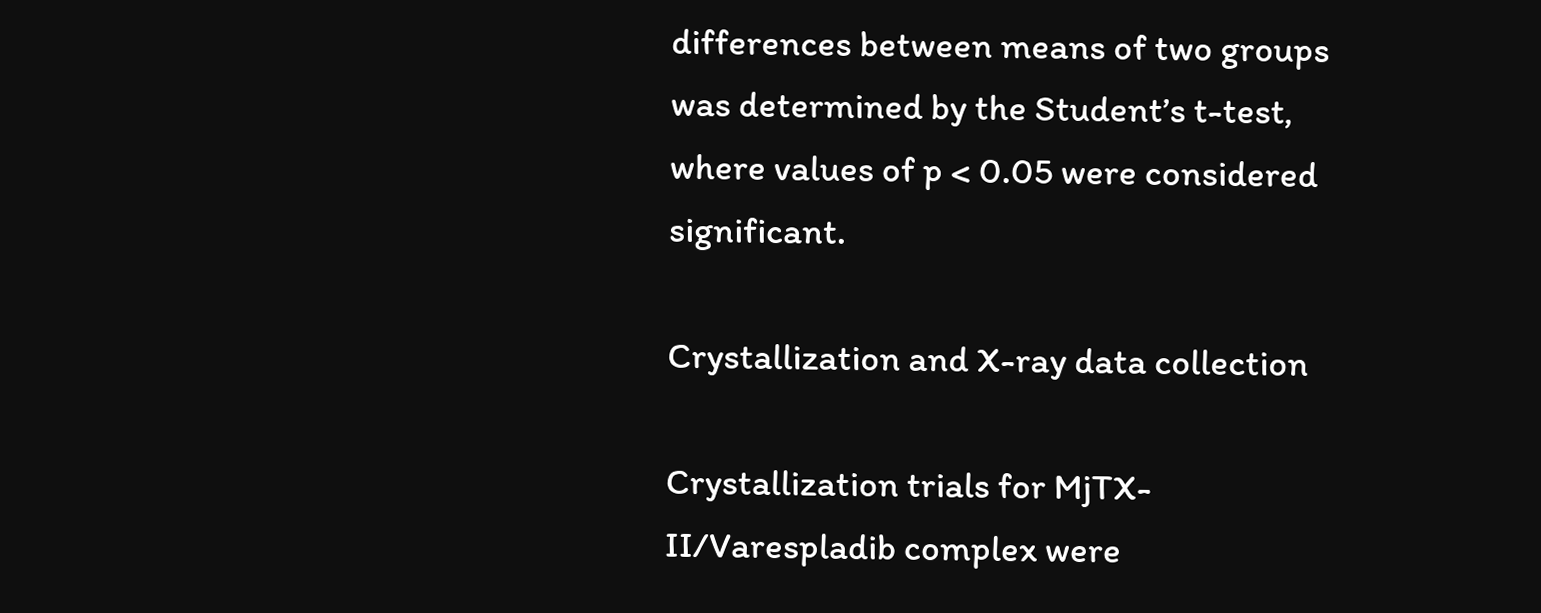differences between means of two groups was determined by the Student’s t-test, where values of p < 0.05 were considered significant.

Crystallization and X-ray data collection

Crystallization trials for MjTX-II/Varespladib complex were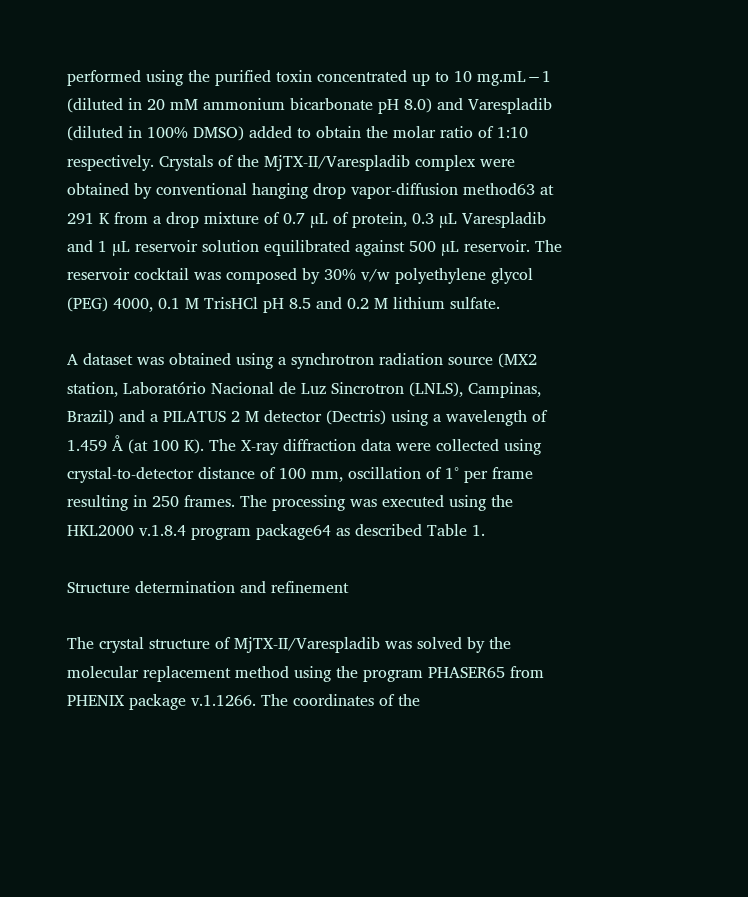performed using the purified toxin concentrated up to 10 mg.mL−1 (diluted in 20 mM ammonium bicarbonate pH 8.0) and Varespladib (diluted in 100% DMSO) added to obtain the molar ratio of 1:10 respectively. Crystals of the MjTX-II/Varespladib complex were obtained by conventional hanging drop vapor-diffusion method63 at 291 K from a drop mixture of 0.7 µL of protein, 0.3 µL Varespladib and 1 µL reservoir solution equilibrated against 500 µL reservoir. The reservoir cocktail was composed by 30% v/w polyethylene glycol (PEG) 4000, 0.1 M TrisHCl pH 8.5 and 0.2 M lithium sulfate.

A dataset was obtained using a synchrotron radiation source (MX2 station, Laboratório Nacional de Luz Sincrotron (LNLS), Campinas, Brazil) and a PILATUS 2 M detector (Dectris) using a wavelength of 1.459 Å (at 100 K). The X-ray diffraction data were collected using crystal-to-detector distance of 100 mm, oscillation of 1° per frame resulting in 250 frames. The processing was executed using the HKL2000 v.1.8.4 program package64 as described Table 1.

Structure determination and refinement

The crystal structure of MjTX-II/Varespladib was solved by the molecular replacement method using the program PHASER65 from PHENIX package v.1.1266. The coordinates of the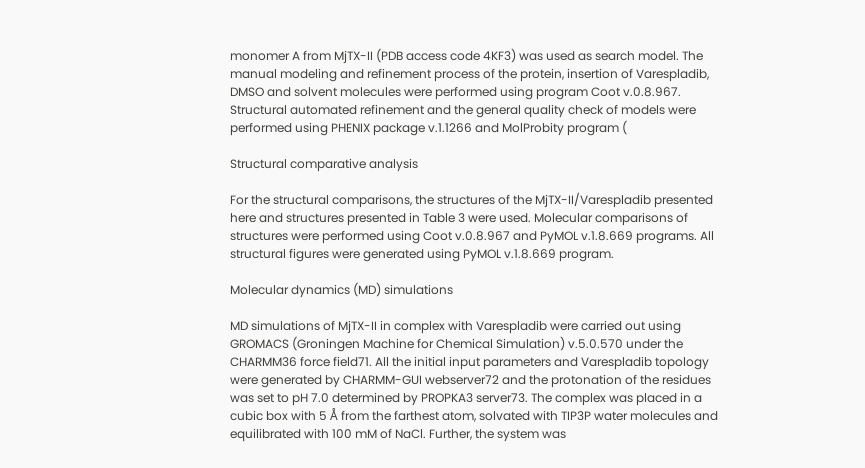monomer A from MjTX-II (PDB access code 4KF3) was used as search model. The manual modeling and refinement process of the protein, insertion of Varespladib, DMSO and solvent molecules were performed using program Coot v.0.8.967. Structural automated refinement and the general quality check of models were performed using PHENIX package v.1.1266 and MolProbity program (

Structural comparative analysis

For the structural comparisons, the structures of the MjTX-II/Varespladib presented here and structures presented in Table 3 were used. Molecular comparisons of structures were performed using Coot v.0.8.967 and PyMOL v.1.8.669 programs. All structural figures were generated using PyMOL v.1.8.669 program.

Molecular dynamics (MD) simulations

MD simulations of MjTX-II in complex with Varespladib were carried out using GROMACS (Groningen Machine for Chemical Simulation) v.5.0.570 under the CHARMM36 force field71. All the initial input parameters and Varespladib topology were generated by CHARMM-GUI webserver72 and the protonation of the residues was set to pH 7.0 determined by PROPKA3 server73. The complex was placed in a cubic box with 5 Å from the farthest atom, solvated with TIP3P water molecules and equilibrated with 100 mM of NaCl. Further, the system was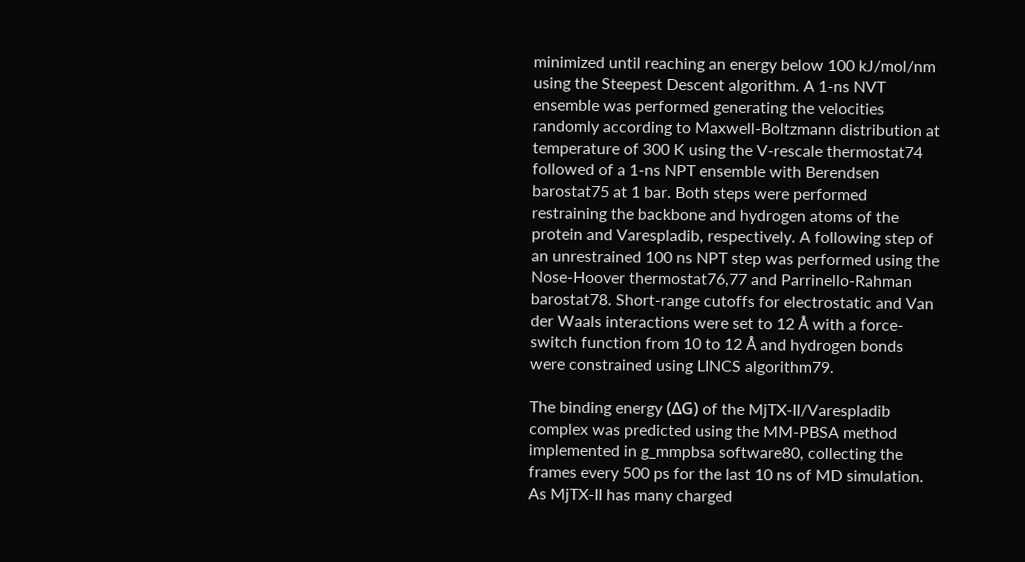minimized until reaching an energy below 100 kJ/mol/nm using the Steepest Descent algorithm. A 1-ns NVT ensemble was performed generating the velocities randomly according to Maxwell-Boltzmann distribution at temperature of 300 K using the V-rescale thermostat74 followed of a 1-ns NPT ensemble with Berendsen barostat75 at 1 bar. Both steps were performed restraining the backbone and hydrogen atoms of the protein and Varespladib, respectively. A following step of an unrestrained 100 ns NPT step was performed using the Nose-Hoover thermostat76,77 and Parrinello-Rahman barostat78. Short-range cutoffs for electrostatic and Van der Waals interactions were set to 12 Å with a force-switch function from 10 to 12 Å and hydrogen bonds were constrained using LINCS algorithm79.

The binding energy (ΔG) of the MjTX-II/Varespladib complex was predicted using the MM-PBSA method implemented in g_mmpbsa software80, collecting the frames every 500 ps for the last 10 ns of MD simulation. As MjTX-II has many charged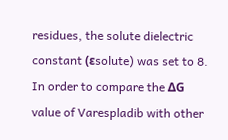residues, the solute dielectric constant (εsolute) was set to 8. In order to compare the ΔG value of Varespladib with other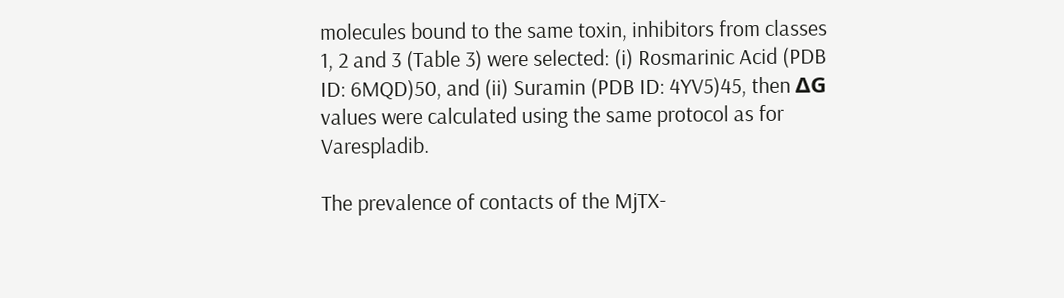molecules bound to the same toxin, inhibitors from classes 1, 2 and 3 (Table 3) were selected: (i) Rosmarinic Acid (PDB ID: 6MQD)50, and (ii) Suramin (PDB ID: 4YV5)45, then ΔG values were calculated using the same protocol as for Varespladib.

The prevalence of contacts of the MjTX-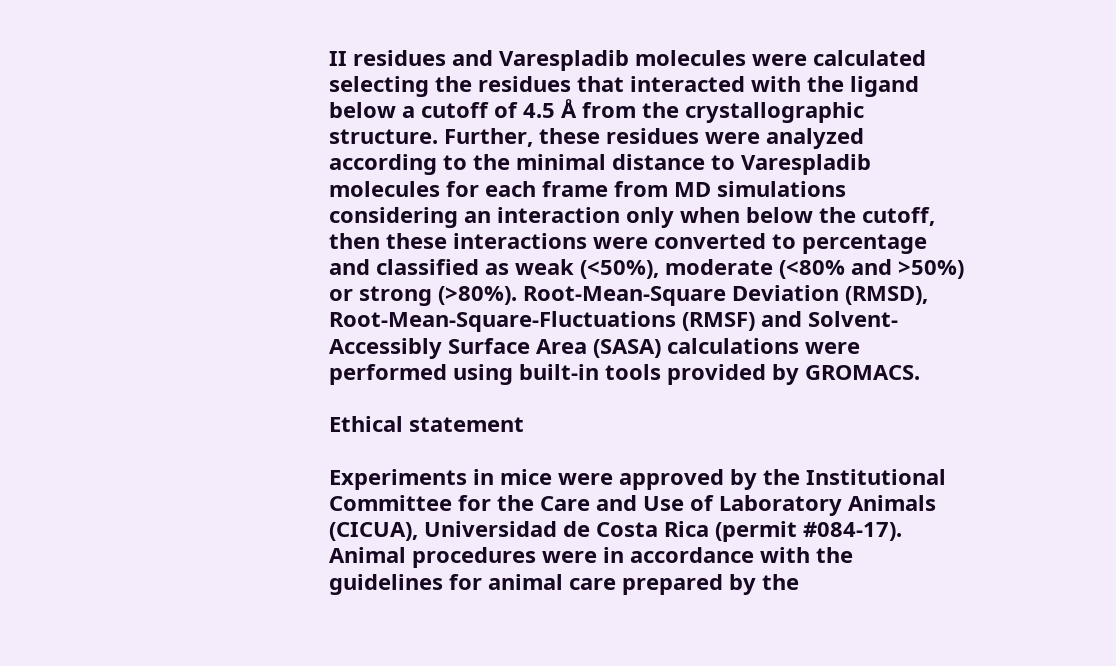II residues and Varespladib molecules were calculated selecting the residues that interacted with the ligand below a cutoff of 4.5 Å from the crystallographic structure. Further, these residues were analyzed according to the minimal distance to Varespladib molecules for each frame from MD simulations considering an interaction only when below the cutoff, then these interactions were converted to percentage and classified as weak (<50%), moderate (<80% and >50%) or strong (>80%). Root-Mean-Square Deviation (RMSD), Root-Mean-Square-Fluctuations (RMSF) and Solvent-Accessibly Surface Area (SASA) calculations were performed using built-in tools provided by GROMACS.

Ethical statement

Experiments in mice were approved by the Institutional Committee for the Care and Use of Laboratory Animals (CICUA), Universidad de Costa Rica (permit #084-17). Animal procedures were in accordance with the guidelines for animal care prepared by the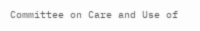Committee on Care and Use of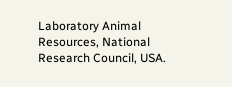Laboratory Animal Resources, National Research Council, USA.